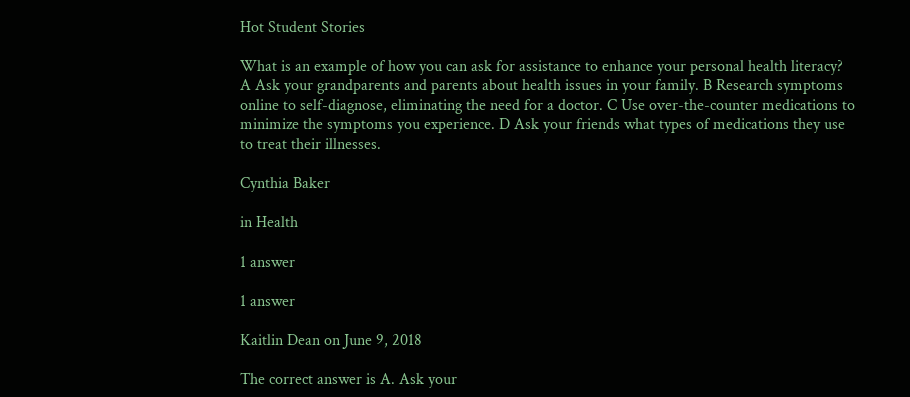Hot Student Stories

What is an example of how you can ask for assistance to enhance your personal health literacy? A Ask your grandparents and parents about health issues in your family. B Research symptoms online to self-diagnose, eliminating the need for a doctor. C Use over-the-counter medications to minimize the symptoms you experience. D Ask your friends what types of medications they use to treat their illnesses.

Cynthia Baker

in Health

1 answer

1 answer

Kaitlin Dean on June 9, 2018

The correct answer is A. Ask your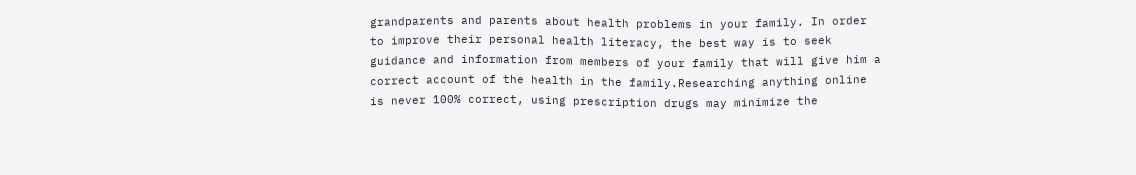grandparents and parents about health problems in your family. In order to improve their personal health literacy, the best way is to seek guidance and information from members of your family that will give him a correct account of the health in the family.Researching anything online is never 100% correct, using prescription drugs may minimize the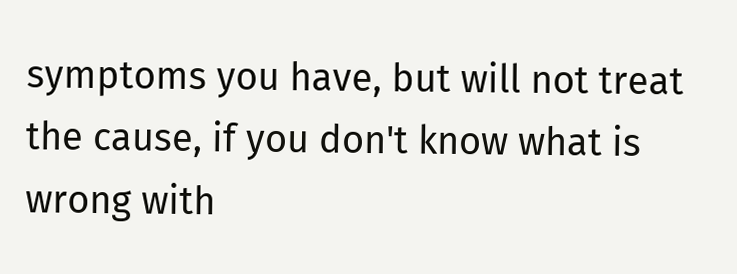symptoms you have, but will not treat the cause, if you don't know what is wrong with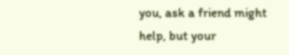you, ask a friend might help, but your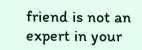friend is not an expert in your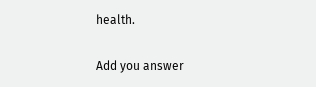health.

Add you answer